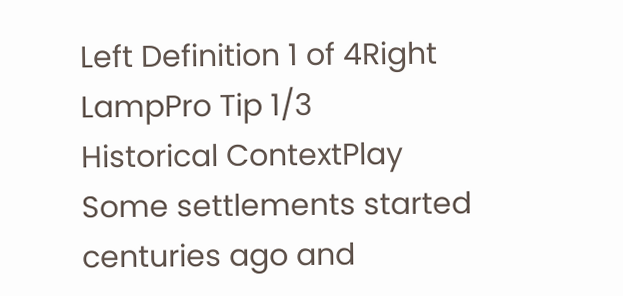Left Definition 1 of 4Right
LampPro Tip 1/3
Historical ContextPlay
Some settlements started centuries ago and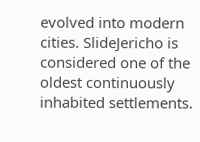evolved into modern cities. SlideJericho is considered one of the oldest continuously inhabited settlements.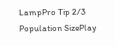LampPro Tip 2/3
Population SizePlay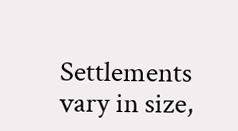Settlements vary in size,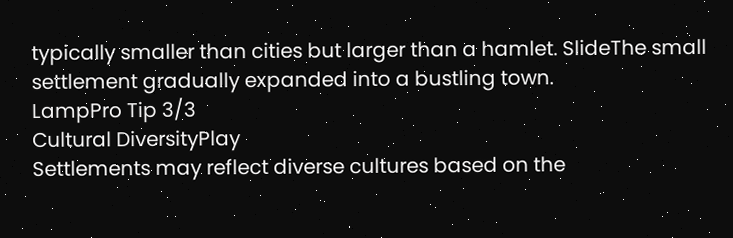typically smaller than cities but larger than a hamlet. SlideThe small settlement gradually expanded into a bustling town.
LampPro Tip 3/3
Cultural DiversityPlay
Settlements may reflect diverse cultures based on the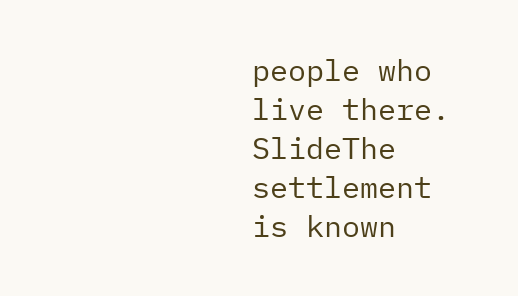people who live there. SlideThe settlement is known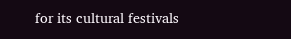for its cultural festivals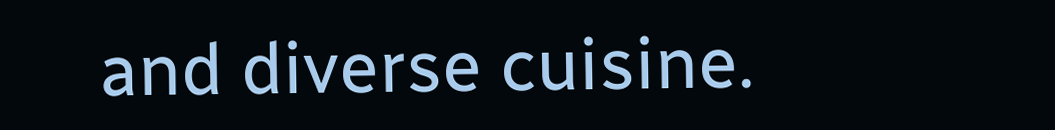and diverse cuisine.